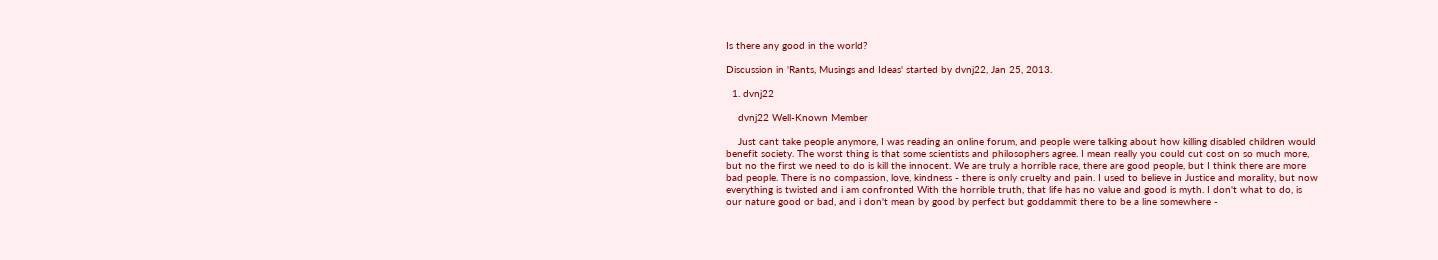Is there any good in the world?

Discussion in 'Rants, Musings and Ideas' started by dvnj22, Jan 25, 2013.

  1. dvnj22

    dvnj22 Well-Known Member

    Just cant take people anymore, I was reading an online forum, and people were talking about how killing disabled children would benefit society. The worst thing is that some scientists and philosophers agree. I mean really you could cut cost on so much more, but no the first we need to do is kill the innocent. We are truly a horrible race, there are good people, but I think there are more bad people. There is no compassion, love, kindness - there is only cruelty and pain. I used to believe in Justice and morality, but now everything is twisted and i am confronted With the horrible truth, that life has no value and good is myth. I don't what to do, is our nature good or bad, and i don't mean by good by perfect but goddammit there to be a line somewhere -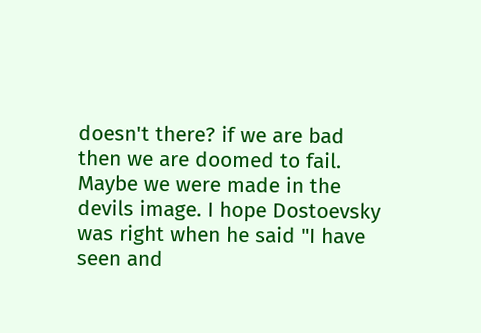doesn't there? if we are bad then we are doomed to fail. Maybe we were made in the devils image. I hope Dostoevsky was right when he said "I have seen and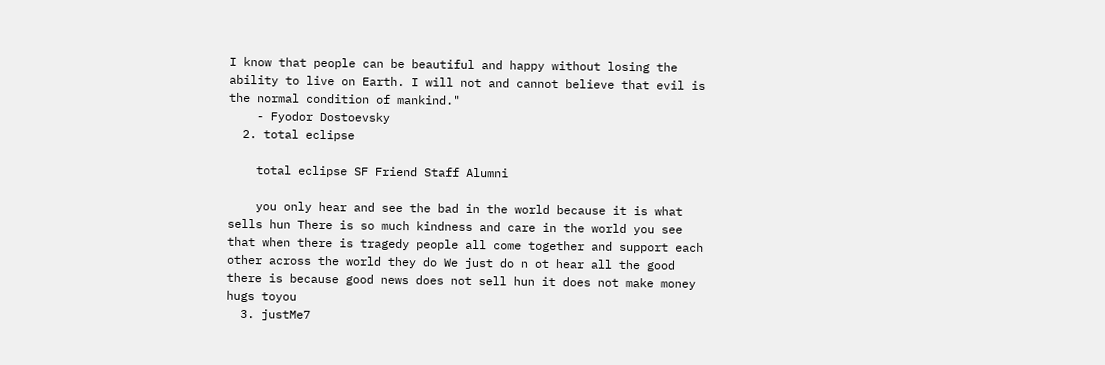I know that people can be beautiful and happy without losing the ability to live on Earth. I will not and cannot believe that evil is the normal condition of mankind."
    - Fyodor Dostoevsky
  2. total eclipse

    total eclipse SF Friend Staff Alumni

    you only hear and see the bad in the world because it is what sells hun There is so much kindness and care in the world you see that when there is tragedy people all come together and support each other across the world they do We just do n ot hear all the good there is because good news does not sell hun it does not make money hugs toyou
  3. justMe7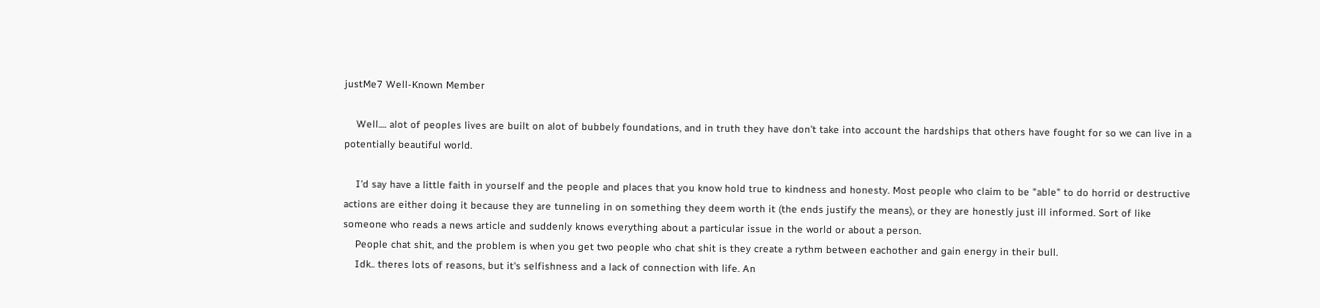justMe7 Well-Known Member

    Well.... alot of peoples lives are built on alot of bubbely foundations, and in truth they have don't take into account the hardships that others have fought for so we can live in a potentially beautiful world.

    I'd say have a little faith in yourself and the people and places that you know hold true to kindness and honesty. Most people who claim to be "able" to do horrid or destructive actions are either doing it because they are tunneling in on something they deem worth it (the ends justify the means), or they are honestly just ill informed. Sort of like someone who reads a news article and suddenly knows everything about a particular issue in the world or about a person.
    People chat shit, and the problem is when you get two people who chat shit is they create a rythm between eachother and gain energy in their bull.
    Idk.. theres lots of reasons, but it's selfishness and a lack of connection with life. An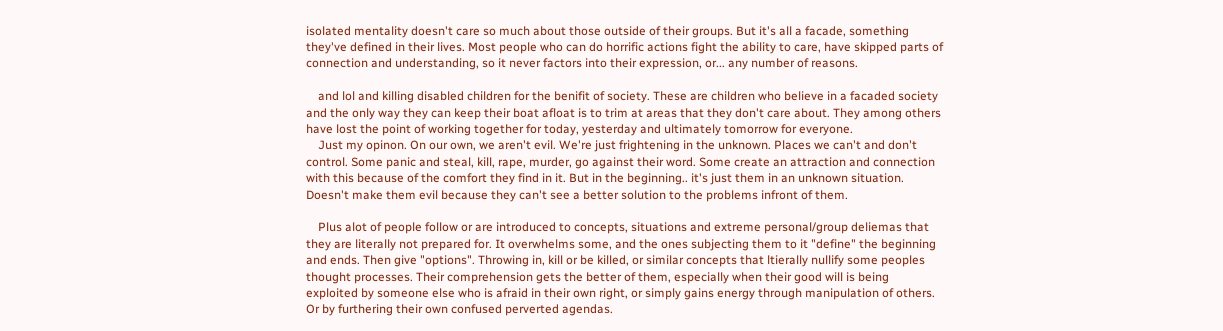isolated mentality doesn't care so much about those outside of their groups. But it's all a facade, something they've defined in their lives. Most people who can do horrific actions fight the ability to care, have skipped parts of connection and understanding, so it never factors into their expression, or... any number of reasons.

    and lol and killing disabled children for the benifit of society. These are children who believe in a facaded society and the only way they can keep their boat afloat is to trim at areas that they don't care about. They among others have lost the point of working together for today, yesterday and ultimately tomorrow for everyone.
    Just my opinon. On our own, we aren't evil. We're just frightening in the unknown. Places we can't and don't control. Some panic and steal, kill, rape, murder, go against their word. Some create an attraction and connection with this because of the comfort they find in it. But in the beginning.. it's just them in an unknown situation. Doesn't make them evil because they can't see a better solution to the problems infront of them.

    Plus alot of people follow or are introduced to concepts, situations and extreme personal/group deliemas that they are literally not prepared for. It overwhelms some, and the ones subjecting them to it "define" the beginning and ends. Then give "options". Throwing in, kill or be killed, or similar concepts that ltierally nullify some peoples thought processes. Their comprehension gets the better of them, especially when their good will is being exploited by someone else who is afraid in their own right, or simply gains energy through manipulation of others. Or by furthering their own confused perverted agendas.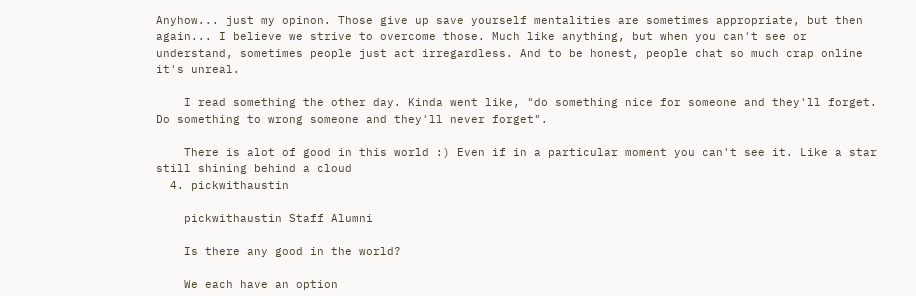Anyhow... just my opinon. Those give up save yourself mentalities are sometimes appropriate, but then again... I believe we strive to overcome those. Much like anything, but when you can't see or understand, sometimes people just act irregardless. And to be honest, people chat so much crap online it's unreal.

    I read something the other day. Kinda went like, "do something nice for someone and they'll forget. Do something to wrong someone and they'll never forget".

    There is alot of good in this world :) Even if in a particular moment you can't see it. Like a star still shining behind a cloud
  4. pickwithaustin

    pickwithaustin Staff Alumni

    Is there any good in the world?

    We each have an option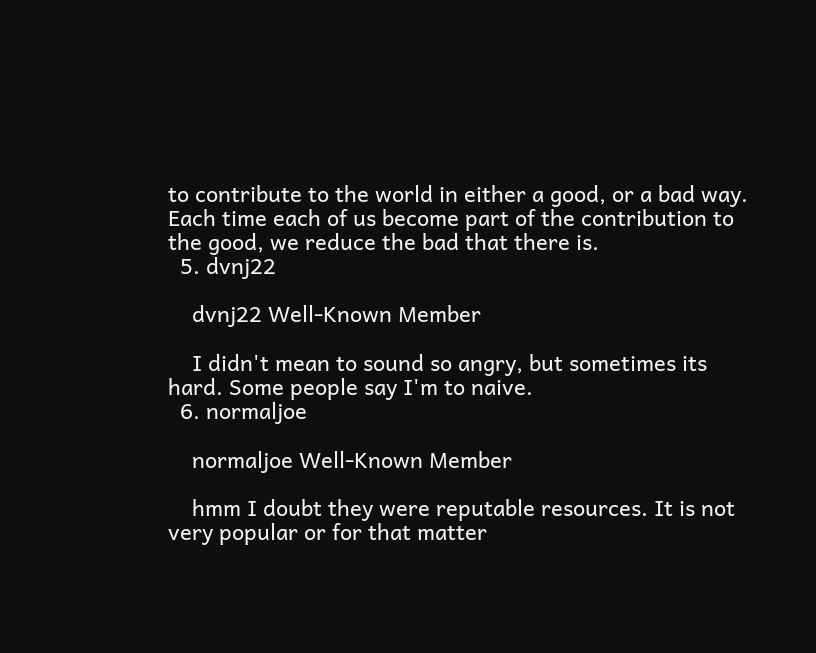to contribute to the world in either a good, or a bad way. Each time each of us become part of the contribution to the good, we reduce the bad that there is.
  5. dvnj22

    dvnj22 Well-Known Member

    I didn't mean to sound so angry, but sometimes its hard. Some people say I'm to naive.
  6. normaljoe

    normaljoe Well-Known Member

    hmm I doubt they were reputable resources. It is not very popular or for that matter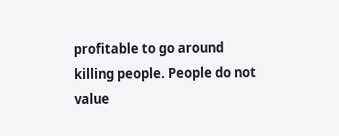profitable to go around killing people. People do not value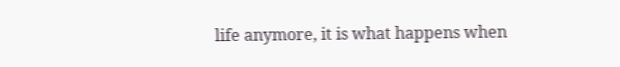life anymore, it is what happens when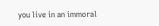you live in an immoral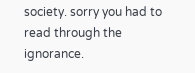society. sorry you had to read through the ignorance.